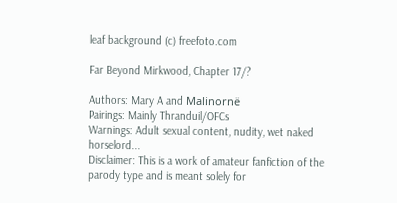leaf background (c) freefoto.com

Far Beyond Mirkwood, Chapter 17/?

Authors: Mary A and Malinornë
Pairings: Mainly Thranduil/OFCs
Warnings: Adult sexual content, nudity, wet naked horselord...
Disclaimer: This is a work of amateur fanfiction of the parody type and is meant solely for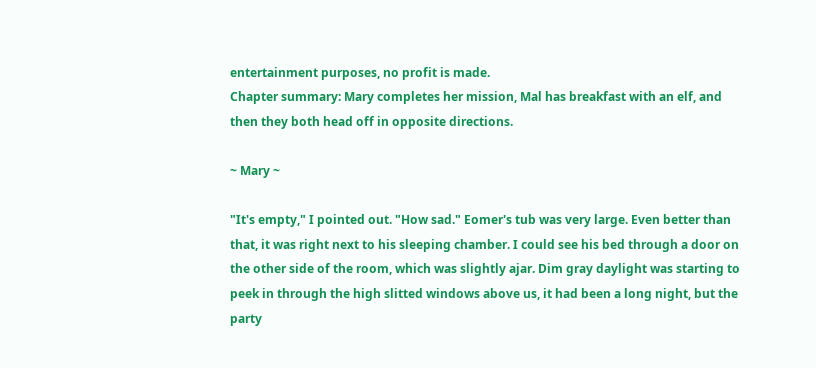entertainment purposes, no profit is made.
Chapter summary: Mary completes her mission, Mal has breakfast with an elf, and then they both head off in opposite directions.

~ Mary ~

"It's empty," I pointed out. "How sad." Eomer's tub was very large. Even better than that, it was right next to his sleeping chamber. I could see his bed through a door on the other side of the room, which was slightly ajar. Dim gray daylight was starting to peek in through the high slitted windows above us, it had been a long night, but the party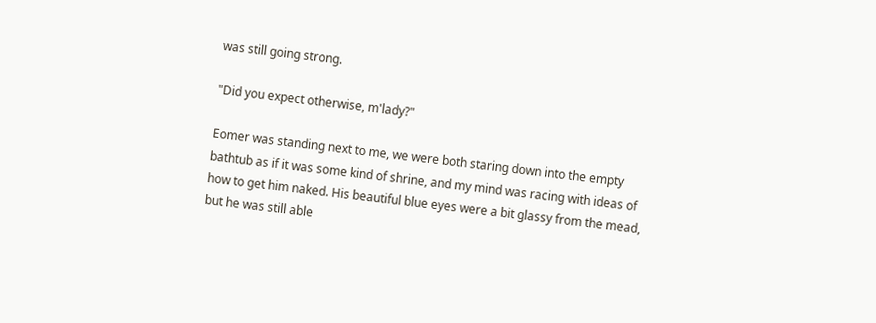was still going strong.

"Did you expect otherwise, m'lady?"

Eomer was standing next to me, we were both staring down into the empty bathtub as if it was some kind of shrine, and my mind was racing with ideas of how to get him naked. His beautiful blue eyes were a bit glassy from the mead, but he was still able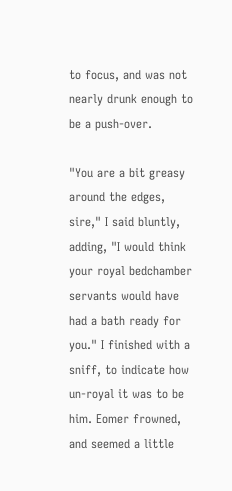to focus, and was not nearly drunk enough to be a push-over.

"You are a bit greasy around the edges, sire," I said bluntly, adding, "I would think your royal bedchamber servants would have had a bath ready for you." I finished with a sniff, to indicate how un-royal it was to be him. Eomer frowned, and seemed a little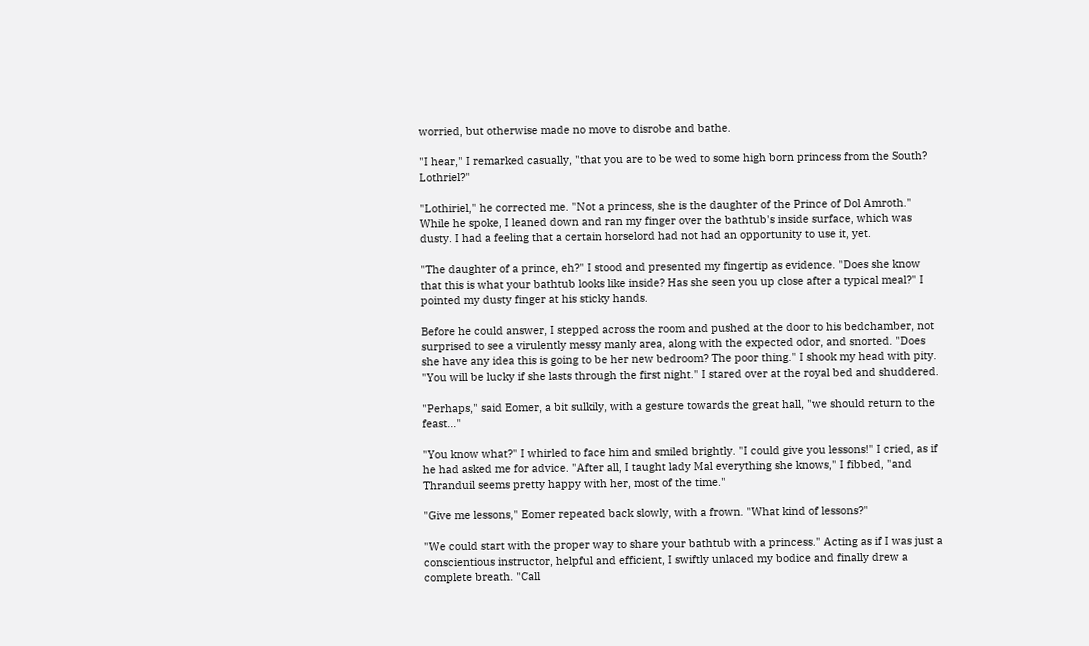worried, but otherwise made no move to disrobe and bathe.

"I hear," I remarked casually, "that you are to be wed to some high born princess from the South? Lothriel?"

"Lothiriel," he corrected me. "Not a princess, she is the daughter of the Prince of Dol Amroth." While he spoke, I leaned down and ran my finger over the bathtub's inside surface, which was dusty. I had a feeling that a certain horselord had not had an opportunity to use it, yet.

"The daughter of a prince, eh?" I stood and presented my fingertip as evidence. "Does she know that this is what your bathtub looks like inside? Has she seen you up close after a typical meal?" I pointed my dusty finger at his sticky hands.

Before he could answer, I stepped across the room and pushed at the door to his bedchamber, not surprised to see a virulently messy manly area, along with the expected odor, and snorted. "Does she have any idea this is going to be her new bedroom? The poor thing." I shook my head with pity. "You will be lucky if she lasts through the first night." I stared over at the royal bed and shuddered.

"Perhaps," said Eomer, a bit sulkily, with a gesture towards the great hall, "we should return to the feast..."

"You know what?" I whirled to face him and smiled brightly. "I could give you lessons!" I cried, as if he had asked me for advice. "After all, I taught lady Mal everything she knows," I fibbed, "and Thranduil seems pretty happy with her, most of the time."

"Give me lessons," Eomer repeated back slowly, with a frown. "What kind of lessons?"

"We could start with the proper way to share your bathtub with a princess." Acting as if I was just a conscientious instructor, helpful and efficient, I swiftly unlaced my bodice and finally drew a complete breath. "Call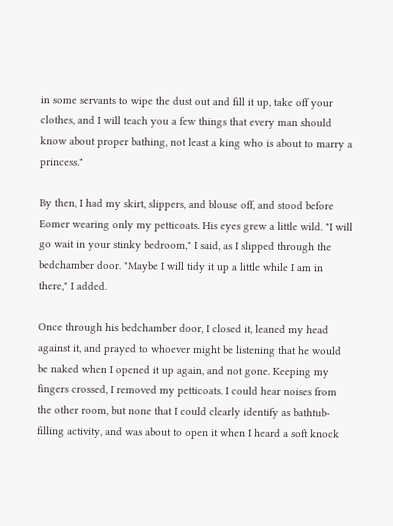in some servants to wipe the dust out and fill it up, take off your clothes, and I will teach you a few things that every man should know about proper bathing, not least a king who is about to marry a princess."

By then, I had my skirt, slippers, and blouse off, and stood before Eomer wearing only my petticoats. His eyes grew a little wild. "I will go wait in your stinky bedroom," I said, as I slipped through the bedchamber door. "Maybe I will tidy it up a little while I am in there," I added.

Once through his bedchamber door, I closed it, leaned my head against it, and prayed to whoever might be listening that he would be naked when I opened it up again, and not gone. Keeping my fingers crossed, I removed my petticoats. I could hear noises from the other room, but none that I could clearly identify as bathtub-filling activity, and was about to open it when I heard a soft knock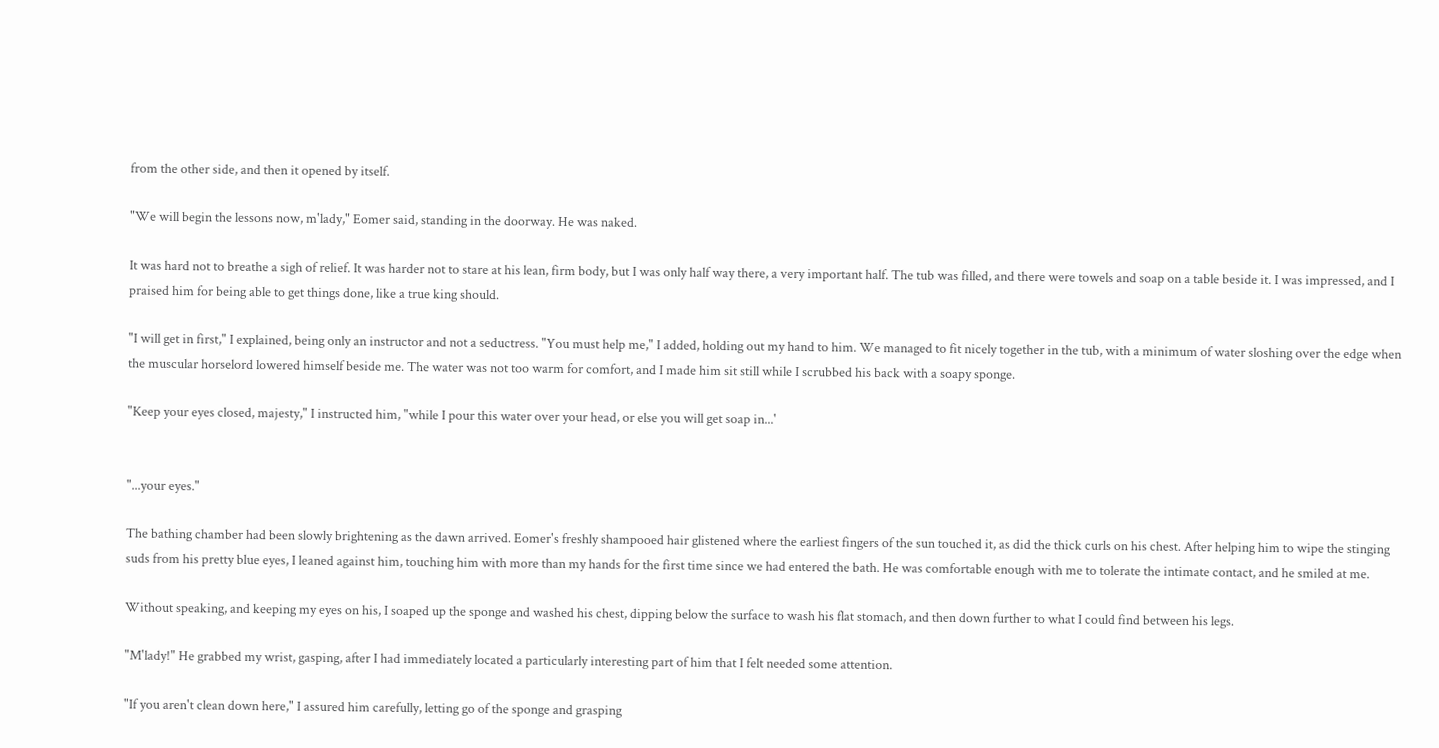from the other side, and then it opened by itself.

"We will begin the lessons now, m'lady," Eomer said, standing in the doorway. He was naked.

It was hard not to breathe a sigh of relief. It was harder not to stare at his lean, firm body, but I was only half way there, a very important half. The tub was filled, and there were towels and soap on a table beside it. I was impressed, and I praised him for being able to get things done, like a true king should.

"I will get in first," I explained, being only an instructor and not a seductress. "You must help me," I added, holding out my hand to him. We managed to fit nicely together in the tub, with a minimum of water sloshing over the edge when the muscular horselord lowered himself beside me. The water was not too warm for comfort, and I made him sit still while I scrubbed his back with a soapy sponge.

"Keep your eyes closed, majesty," I instructed him, "while I pour this water over your head, or else you will get soap in...'


"...your eyes."

The bathing chamber had been slowly brightening as the dawn arrived. Eomer's freshly shampooed hair glistened where the earliest fingers of the sun touched it, as did the thick curls on his chest. After helping him to wipe the stinging suds from his pretty blue eyes, I leaned against him, touching him with more than my hands for the first time since we had entered the bath. He was comfortable enough with me to tolerate the intimate contact, and he smiled at me.

Without speaking, and keeping my eyes on his, I soaped up the sponge and washed his chest, dipping below the surface to wash his flat stomach, and then down further to what I could find between his legs.

"M'lady!" He grabbed my wrist, gasping, after I had immediately located a particularly interesting part of him that I felt needed some attention.

"If you aren't clean down here," I assured him carefully, letting go of the sponge and grasping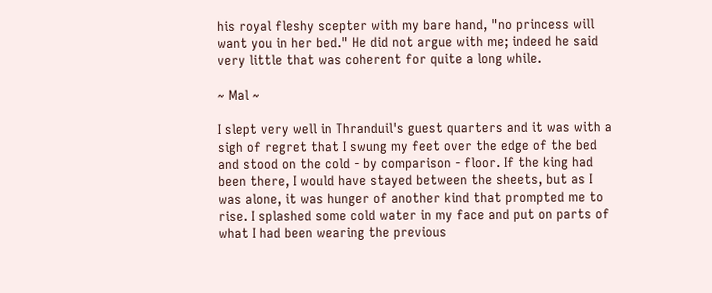his royal fleshy scepter with my bare hand, "no princess will want you in her bed." He did not argue with me; indeed he said very little that was coherent for quite a long while.

~ Mal ~

I slept very well in Thranduil's guest quarters and it was with a sigh of regret that I swung my feet over the edge of the bed and stood on the cold - by comparison - floor. If the king had been there, I would have stayed between the sheets, but as I was alone, it was hunger of another kind that prompted me to rise. I splashed some cold water in my face and put on parts of what I had been wearing the previous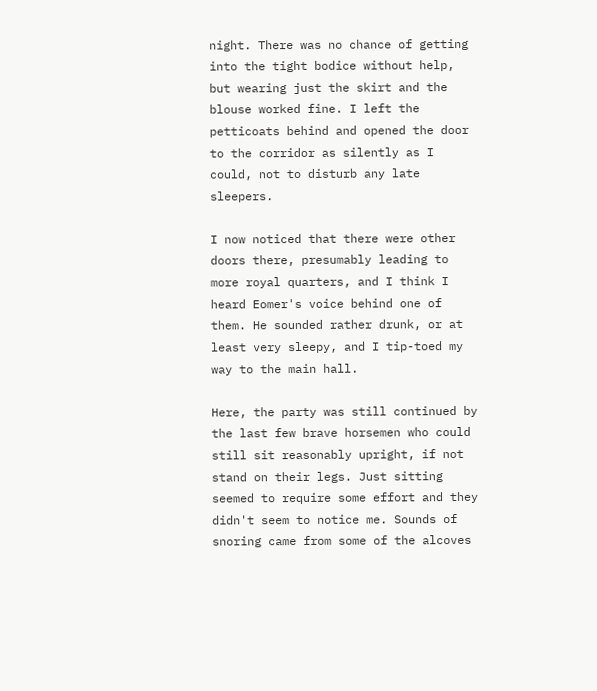night. There was no chance of getting into the tight bodice without help, but wearing just the skirt and the blouse worked fine. I left the petticoats behind and opened the door to the corridor as silently as I could, not to disturb any late sleepers.

I now noticed that there were other doors there, presumably leading to more royal quarters, and I think I heard Eomer's voice behind one of them. He sounded rather drunk, or at least very sleepy, and I tip-toed my way to the main hall.

Here, the party was still continued by the last few brave horsemen who could still sit reasonably upright, if not stand on their legs. Just sitting seemed to require some effort and they didn't seem to notice me. Sounds of snoring came from some of the alcoves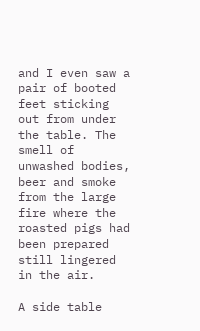and I even saw a pair of booted feet sticking out from under the table. The smell of unwashed bodies, beer and smoke from the large fire where the roasted pigs had been prepared still lingered in the air.

A side table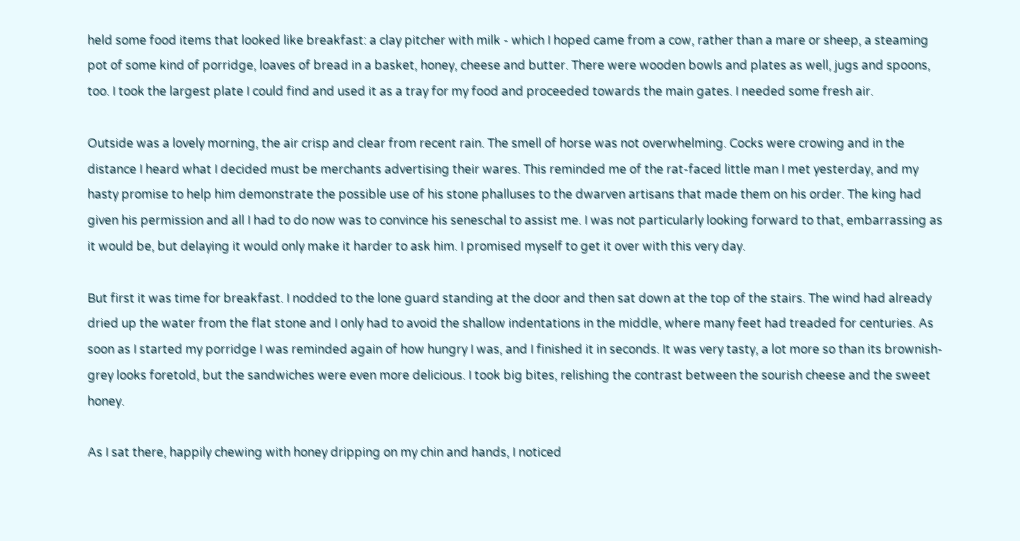held some food items that looked like breakfast: a clay pitcher with milk - which I hoped came from a cow, rather than a mare or sheep, a steaming pot of some kind of porridge, loaves of bread in a basket, honey, cheese and butter. There were wooden bowls and plates as well, jugs and spoons, too. I took the largest plate I could find and used it as a tray for my food and proceeded towards the main gates. I needed some fresh air.

Outside was a lovely morning, the air crisp and clear from recent rain. The smell of horse was not overwhelming. Cocks were crowing and in the distance I heard what I decided must be merchants advertising their wares. This reminded me of the rat-faced little man I met yesterday, and my hasty promise to help him demonstrate the possible use of his stone phalluses to the dwarven artisans that made them on his order. The king had given his permission and all I had to do now was to convince his seneschal to assist me. I was not particularly looking forward to that, embarrassing as it would be, but delaying it would only make it harder to ask him. I promised myself to get it over with this very day.

But first it was time for breakfast. I nodded to the lone guard standing at the door and then sat down at the top of the stairs. The wind had already dried up the water from the flat stone and I only had to avoid the shallow indentations in the middle, where many feet had treaded for centuries. As soon as I started my porridge I was reminded again of how hungry I was, and I finished it in seconds. It was very tasty, a lot more so than its brownish-grey looks foretold, but the sandwiches were even more delicious. I took big bites, relishing the contrast between the sourish cheese and the sweet honey.

As I sat there, happily chewing with honey dripping on my chin and hands, I noticed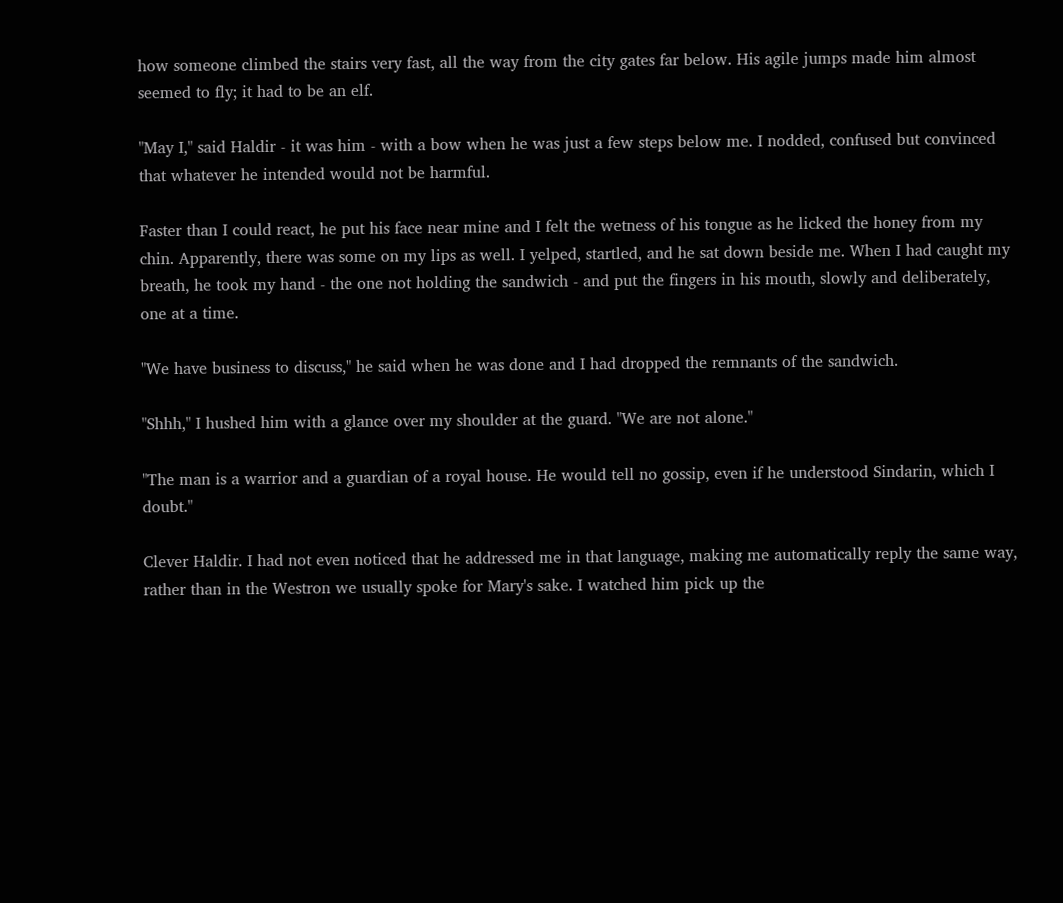how someone climbed the stairs very fast, all the way from the city gates far below. His agile jumps made him almost seemed to fly; it had to be an elf.

"May I," said Haldir - it was him - with a bow when he was just a few steps below me. I nodded, confused but convinced that whatever he intended would not be harmful.

Faster than I could react, he put his face near mine and I felt the wetness of his tongue as he licked the honey from my chin. Apparently, there was some on my lips as well. I yelped, startled, and he sat down beside me. When I had caught my breath, he took my hand - the one not holding the sandwich - and put the fingers in his mouth, slowly and deliberately, one at a time.

"We have business to discuss," he said when he was done and I had dropped the remnants of the sandwich.

"Shhh," I hushed him with a glance over my shoulder at the guard. "We are not alone."

"The man is a warrior and a guardian of a royal house. He would tell no gossip, even if he understood Sindarin, which I doubt."

Clever Haldir. I had not even noticed that he addressed me in that language, making me automatically reply the same way, rather than in the Westron we usually spoke for Mary's sake. I watched him pick up the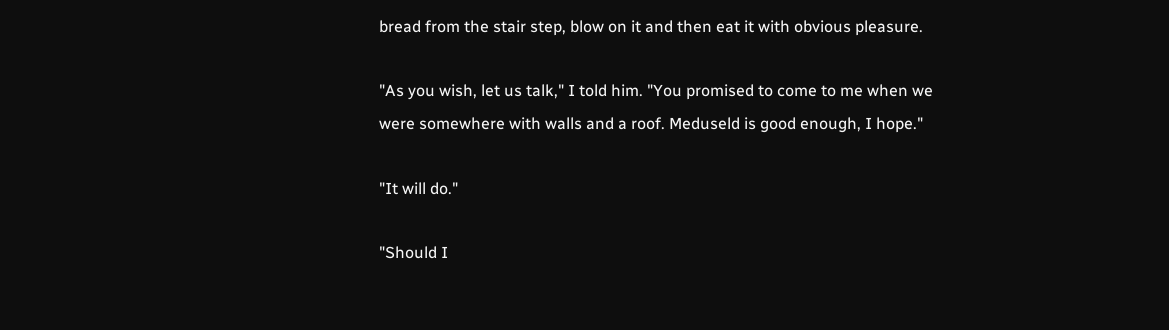bread from the stair step, blow on it and then eat it with obvious pleasure.

"As you wish, let us talk," I told him. "You promised to come to me when we were somewhere with walls and a roof. Meduseld is good enough, I hope."

"It will do."

"Should I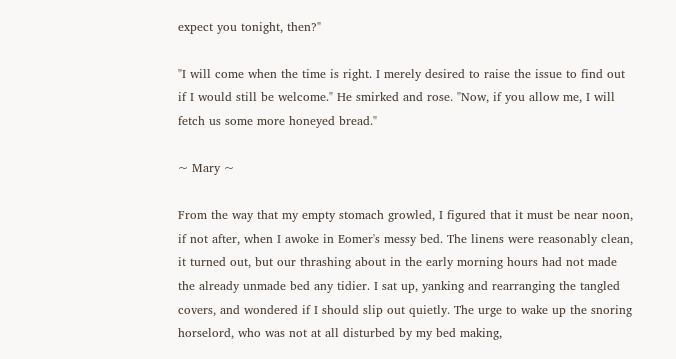expect you tonight, then?"

"I will come when the time is right. I merely desired to raise the issue to find out if I would still be welcome." He smirked and rose. "Now, if you allow me, I will fetch us some more honeyed bread."

~ Mary ~

From the way that my empty stomach growled, I figured that it must be near noon, if not after, when I awoke in Eomer's messy bed. The linens were reasonably clean, it turned out, but our thrashing about in the early morning hours had not made the already unmade bed any tidier. I sat up, yanking and rearranging the tangled covers, and wondered if I should slip out quietly. The urge to wake up the snoring horselord, who was not at all disturbed by my bed making,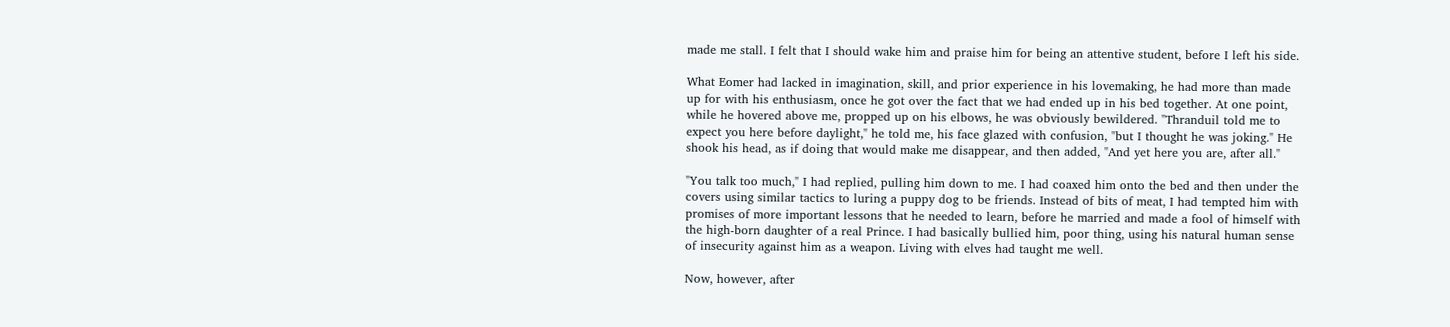made me stall. I felt that I should wake him and praise him for being an attentive student, before I left his side.

What Eomer had lacked in imagination, skill, and prior experience in his lovemaking, he had more than made up for with his enthusiasm, once he got over the fact that we had ended up in his bed together. At one point, while he hovered above me, propped up on his elbows, he was obviously bewildered. "Thranduil told me to expect you here before daylight," he told me, his face glazed with confusion, "but I thought he was joking." He shook his head, as if doing that would make me disappear, and then added, "And yet here you are, after all."

"You talk too much," I had replied, pulling him down to me. I had coaxed him onto the bed and then under the covers using similar tactics to luring a puppy dog to be friends. Instead of bits of meat, I had tempted him with promises of more important lessons that he needed to learn, before he married and made a fool of himself with the high-born daughter of a real Prince. I had basically bullied him, poor thing, using his natural human sense of insecurity against him as a weapon. Living with elves had taught me well.

Now, however, after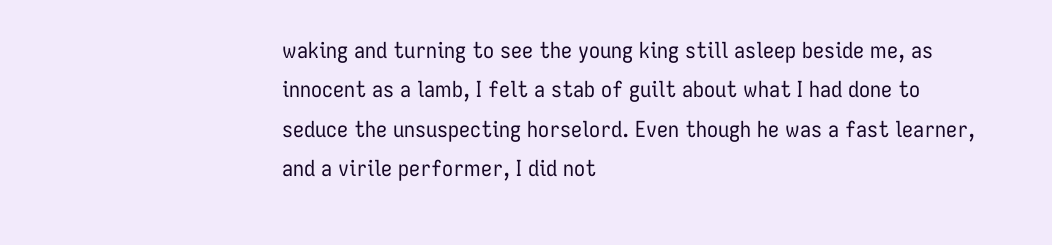waking and turning to see the young king still asleep beside me, as innocent as a lamb, I felt a stab of guilt about what I had done to seduce the unsuspecting horselord. Even though he was a fast learner, and a virile performer, I did not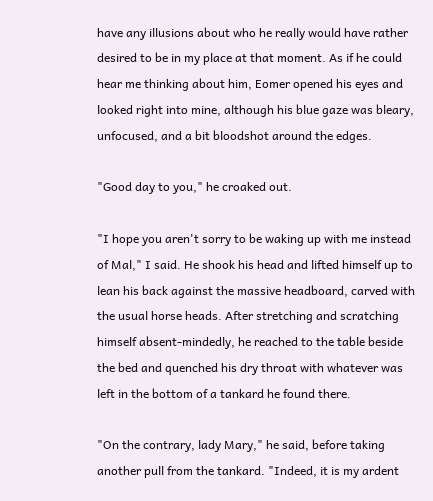have any illusions about who he really would have rather desired to be in my place at that moment. As if he could hear me thinking about him, Eomer opened his eyes and looked right into mine, although his blue gaze was bleary, unfocused, and a bit bloodshot around the edges.

"Good day to you," he croaked out.

"I hope you aren't sorry to be waking up with me instead of Mal," I said. He shook his head and lifted himself up to lean his back against the massive headboard, carved with the usual horse heads. After stretching and scratching himself absent-mindedly, he reached to the table beside the bed and quenched his dry throat with whatever was left in the bottom of a tankard he found there.

"On the contrary, lady Mary," he said, before taking another pull from the tankard. "Indeed, it is my ardent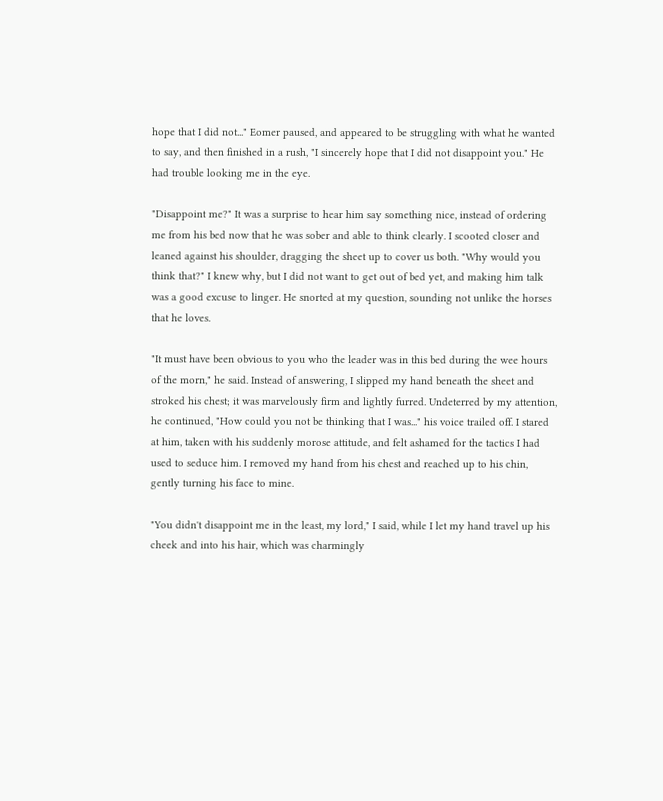hope that I did not..." Eomer paused, and appeared to be struggling with what he wanted to say, and then finished in a rush, "I sincerely hope that I did not disappoint you." He had trouble looking me in the eye.

"Disappoint me?" It was a surprise to hear him say something nice, instead of ordering me from his bed now that he was sober and able to think clearly. I scooted closer and leaned against his shoulder, dragging the sheet up to cover us both. "Why would you think that?" I knew why, but I did not want to get out of bed yet, and making him talk was a good excuse to linger. He snorted at my question, sounding not unlike the horses that he loves.

"It must have been obvious to you who the leader was in this bed during the wee hours of the morn," he said. Instead of answering, I slipped my hand beneath the sheet and stroked his chest; it was marvelously firm and lightly furred. Undeterred by my attention, he continued, "How could you not be thinking that I was..." his voice trailed off. I stared at him, taken with his suddenly morose attitude, and felt ashamed for the tactics I had used to seduce him. I removed my hand from his chest and reached up to his chin, gently turning his face to mine.

"You didn't disappoint me in the least, my lord," I said, while I let my hand travel up his cheek and into his hair, which was charmingly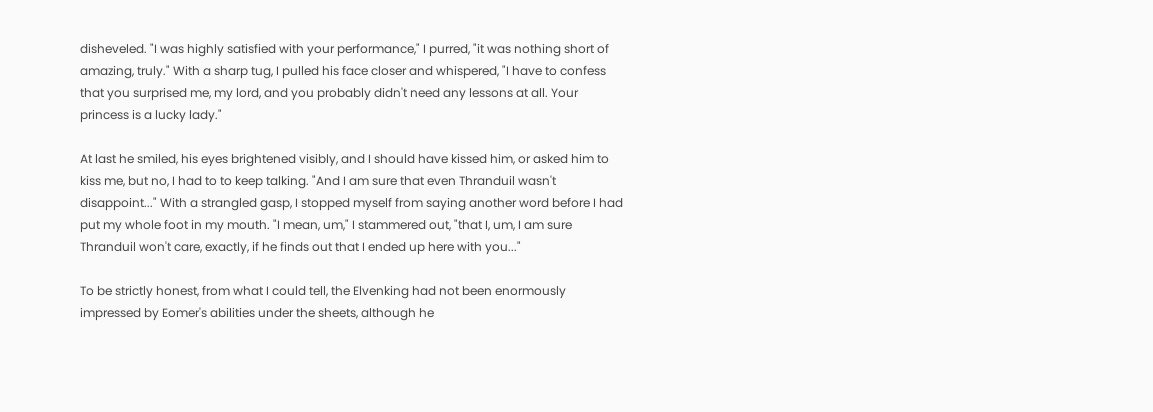disheveled. "I was highly satisfied with your performance," I purred, "it was nothing short of amazing, truly." With a sharp tug, I pulled his face closer and whispered, "I have to confess that you surprised me, my lord, and you probably didn't need any lessons at all. Your princess is a lucky lady."

At last he smiled, his eyes brightened visibly, and I should have kissed him, or asked him to kiss me, but no, I had to to keep talking. "And I am sure that even Thranduil wasn't disappoint..." With a strangled gasp, I stopped myself from saying another word before I had put my whole foot in my mouth. "I mean, um," I stammered out, "that I, um, I am sure Thranduil won't care, exactly, if he finds out that I ended up here with you..."

To be strictly honest, from what I could tell, the Elvenking had not been enormously impressed by Eomer's abilities under the sheets, although he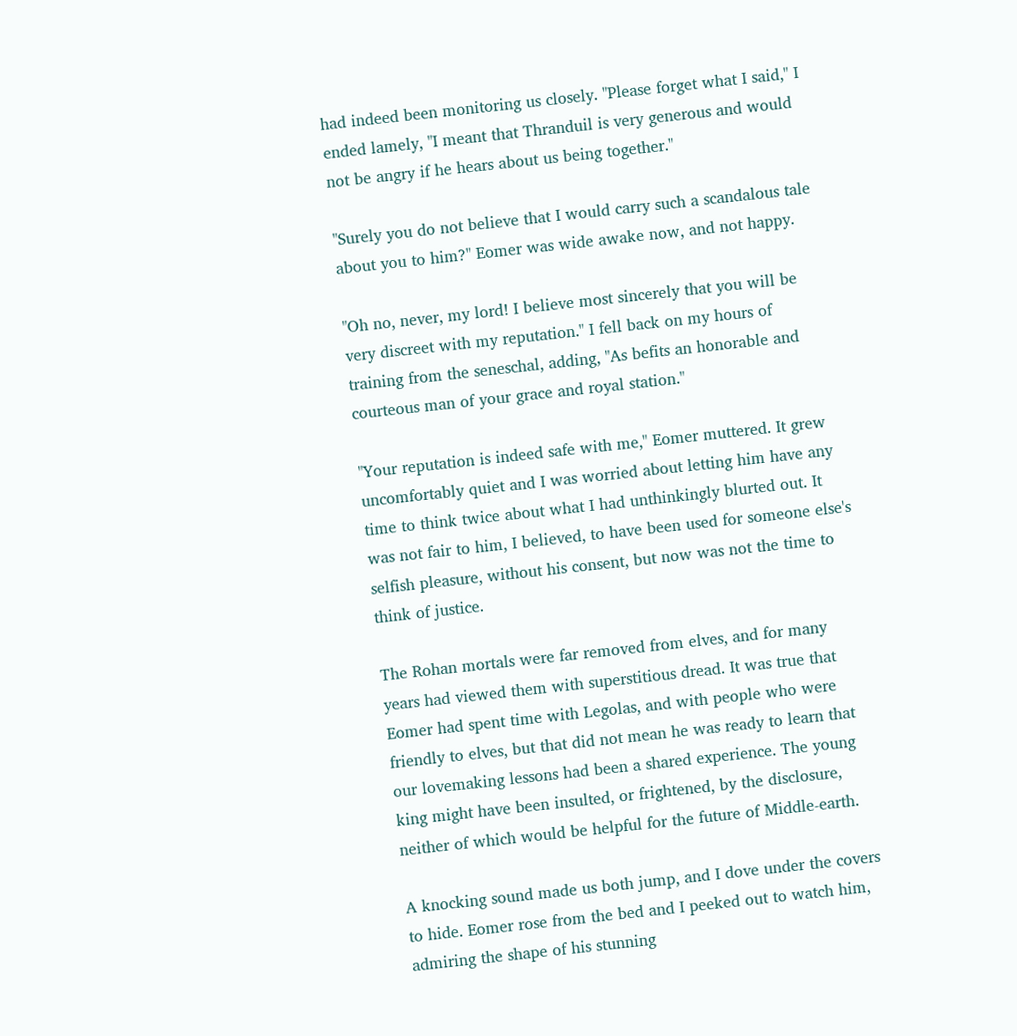had indeed been monitoring us closely. "Please forget what I said," I ended lamely, "I meant that Thranduil is very generous and would not be angry if he hears about us being together."

"Surely you do not believe that I would carry such a scandalous tale about you to him?" Eomer was wide awake now, and not happy.

"Oh no, never, my lord! I believe most sincerely that you will be very discreet with my reputation." I fell back on my hours of training from the seneschal, adding, "As befits an honorable and courteous man of your grace and royal station."

"Your reputation is indeed safe with me," Eomer muttered. It grew uncomfortably quiet and I was worried about letting him have any time to think twice about what I had unthinkingly blurted out. It was not fair to him, I believed, to have been used for someone else's selfish pleasure, without his consent, but now was not the time to think of justice.

The Rohan mortals were far removed from elves, and for many years had viewed them with superstitious dread. It was true that Eomer had spent time with Legolas, and with people who were friendly to elves, but that did not mean he was ready to learn that our lovemaking lessons had been a shared experience. The young king might have been insulted, or frightened, by the disclosure, neither of which would be helpful for the future of Middle-earth.

A knocking sound made us both jump, and I dove under the covers to hide. Eomer rose from the bed and I peeked out to watch him, admiring the shape of his stunning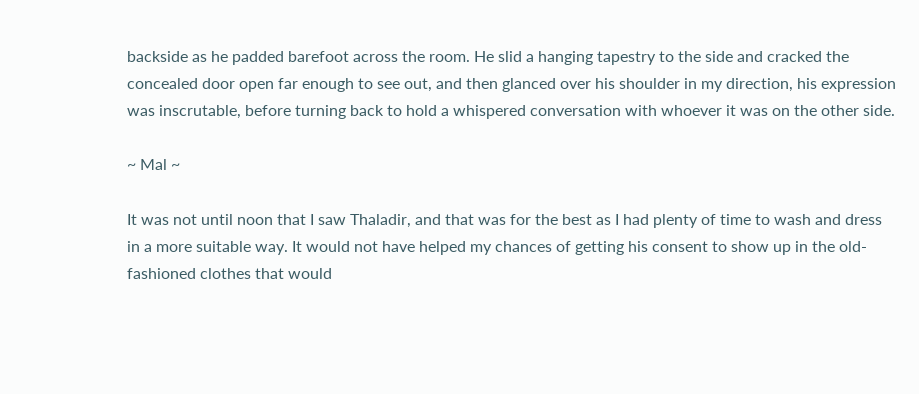backside as he padded barefoot across the room. He slid a hanging tapestry to the side and cracked the concealed door open far enough to see out, and then glanced over his shoulder in my direction, his expression was inscrutable, before turning back to hold a whispered conversation with whoever it was on the other side.

~ Mal ~

It was not until noon that I saw Thaladir, and that was for the best as I had plenty of time to wash and dress in a more suitable way. It would not have helped my chances of getting his consent to show up in the old-fashioned clothes that would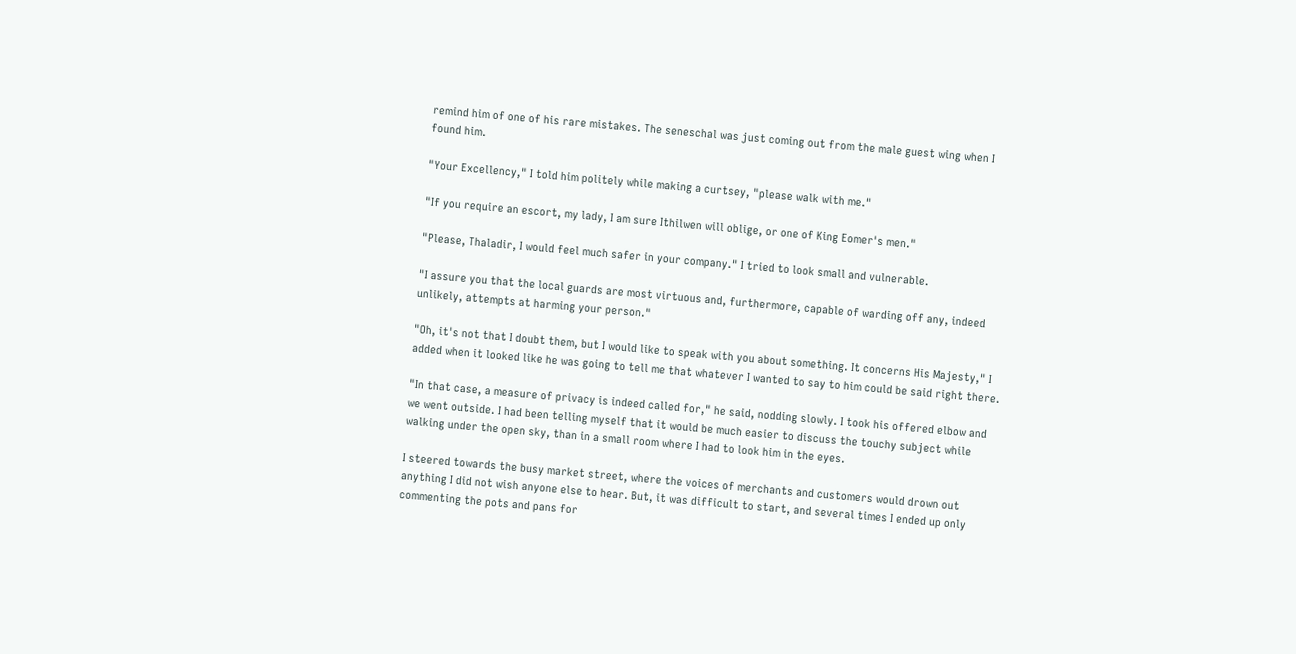remind him of one of his rare mistakes. The seneschal was just coming out from the male guest wing when I found him.

"Your Excellency," I told him politely while making a curtsey, "please walk with me."

"If you require an escort, my lady, I am sure Ithilwen will oblige, or one of King Eomer's men."

"Please, Thaladir, I would feel much safer in your company." I tried to look small and vulnerable.

"I assure you that the local guards are most virtuous and, furthermore, capable of warding off any, indeed unlikely, attempts at harming your person."

"Oh, it's not that I doubt them, but I would like to speak with you about something. It concerns His Majesty," I added when it looked like he was going to tell me that whatever I wanted to say to him could be said right there.

"In that case, a measure of privacy is indeed called for," he said, nodding slowly. I took his offered elbow and we went outside. I had been telling myself that it would be much easier to discuss the touchy subject while walking under the open sky, than in a small room where I had to look him in the eyes.

I steered towards the busy market street, where the voices of merchants and customers would drown out anything I did not wish anyone else to hear. But, it was difficult to start, and several times I ended up only commenting the pots and pans for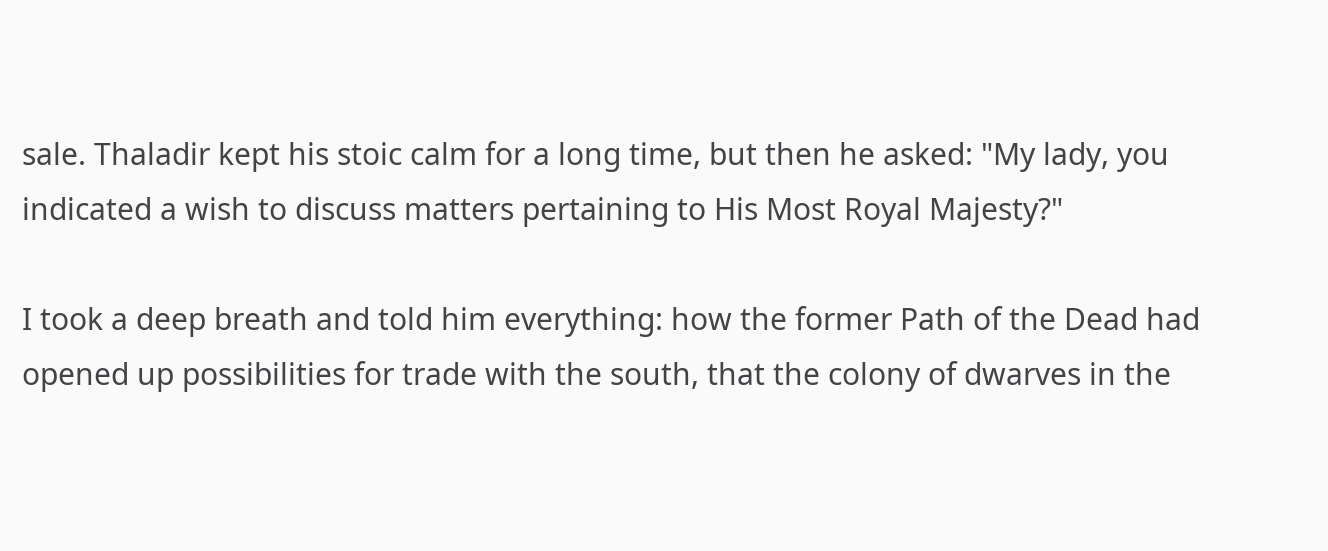sale. Thaladir kept his stoic calm for a long time, but then he asked: "My lady, you indicated a wish to discuss matters pertaining to His Most Royal Majesty?"

I took a deep breath and told him everything: how the former Path of the Dead had opened up possibilities for trade with the south, that the colony of dwarves in the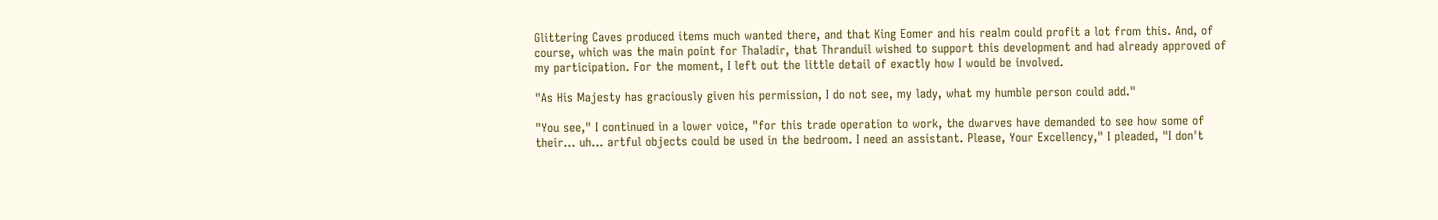Glittering Caves produced items much wanted there, and that King Eomer and his realm could profit a lot from this. And, of course, which was the main point for Thaladir, that Thranduil wished to support this development and had already approved of my participation. For the moment, I left out the little detail of exactly how I would be involved.

"As His Majesty has graciously given his permission, I do not see, my lady, what my humble person could add."

"You see," I continued in a lower voice, "for this trade operation to work, the dwarves have demanded to see how some of their... uh... artful objects could be used in the bedroom. I need an assistant. Please, Your Excellency," I pleaded, "I don't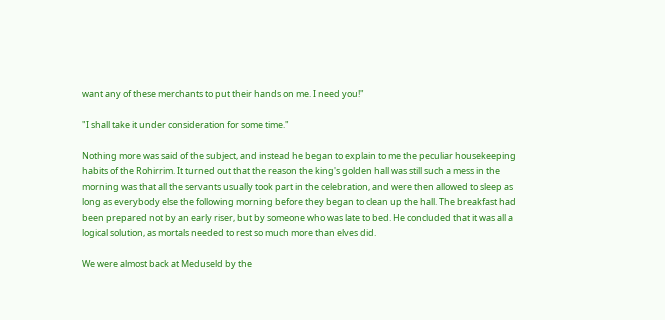want any of these merchants to put their hands on me. I need you!"

"I shall take it under consideration for some time."

Nothing more was said of the subject, and instead he began to explain to me the peculiar housekeeping habits of the Rohirrim. It turned out that the reason the king's golden hall was still such a mess in the morning was that all the servants usually took part in the celebration, and were then allowed to sleep as long as everybody else the following morning before they began to clean up the hall. The breakfast had been prepared not by an early riser, but by someone who was late to bed. He concluded that it was all a logical solution, as mortals needed to rest so much more than elves did.

We were almost back at Meduseld by the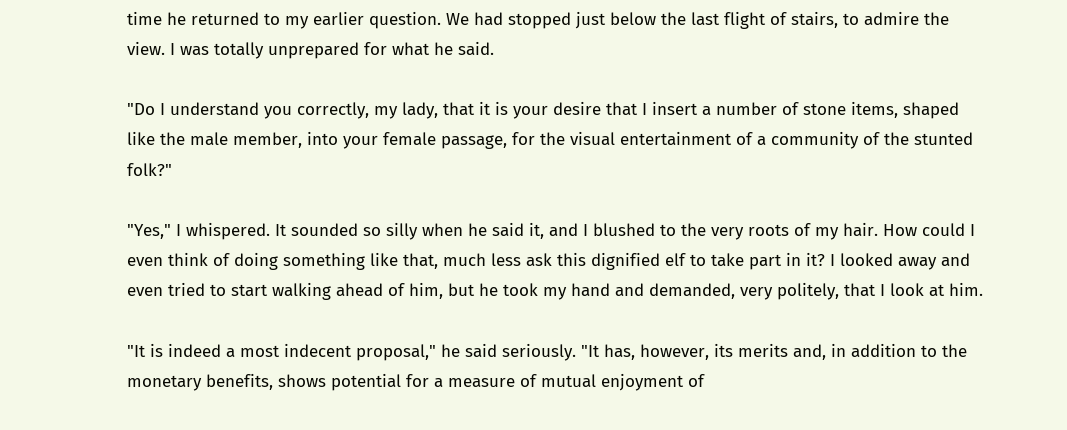time he returned to my earlier question. We had stopped just below the last flight of stairs, to admire the view. I was totally unprepared for what he said.

"Do I understand you correctly, my lady, that it is your desire that I insert a number of stone items, shaped like the male member, into your female passage, for the visual entertainment of a community of the stunted folk?"

"Yes," I whispered. It sounded so silly when he said it, and I blushed to the very roots of my hair. How could I even think of doing something like that, much less ask this dignified elf to take part in it? I looked away and even tried to start walking ahead of him, but he took my hand and demanded, very politely, that I look at him.

"It is indeed a most indecent proposal," he said seriously. "It has, however, its merits and, in addition to the monetary benefits, shows potential for a measure of mutual enjoyment of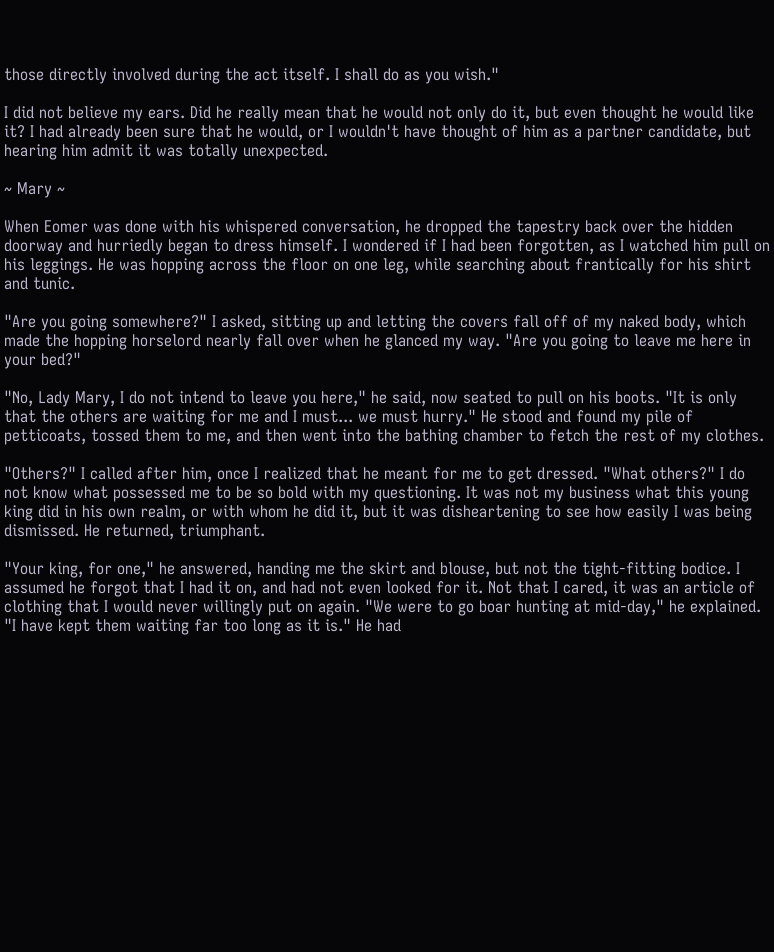those directly involved during the act itself. I shall do as you wish."

I did not believe my ears. Did he really mean that he would not only do it, but even thought he would like it? I had already been sure that he would, or I wouldn't have thought of him as a partner candidate, but hearing him admit it was totally unexpected.

~ Mary ~

When Eomer was done with his whispered conversation, he dropped the tapestry back over the hidden doorway and hurriedly began to dress himself. I wondered if I had been forgotten, as I watched him pull on his leggings. He was hopping across the floor on one leg, while searching about frantically for his shirt and tunic.

"Are you going somewhere?" I asked, sitting up and letting the covers fall off of my naked body, which made the hopping horselord nearly fall over when he glanced my way. "Are you going to leave me here in your bed?"

"No, Lady Mary, I do not intend to leave you here," he said, now seated to pull on his boots. "It is only that the others are waiting for me and I must... we must hurry." He stood and found my pile of petticoats, tossed them to me, and then went into the bathing chamber to fetch the rest of my clothes.

"Others?" I called after him, once I realized that he meant for me to get dressed. "What others?" I do not know what possessed me to be so bold with my questioning. It was not my business what this young king did in his own realm, or with whom he did it, but it was disheartening to see how easily I was being dismissed. He returned, triumphant.

"Your king, for one," he answered, handing me the skirt and blouse, but not the tight-fitting bodice. I assumed he forgot that I had it on, and had not even looked for it. Not that I cared, it was an article of clothing that I would never willingly put on again. "We were to go boar hunting at mid-day," he explained. "I have kept them waiting far too long as it is." He had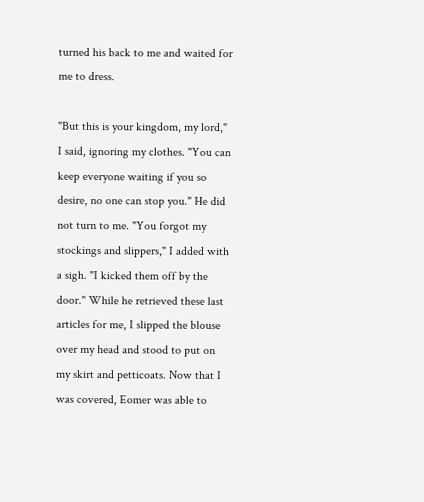turned his back to me and waited for me to dress.

"But this is your kingdom, my lord," I said, ignoring my clothes. "You can keep everyone waiting if you so desire, no one can stop you." He did not turn to me. "You forgot my stockings and slippers," I added with a sigh. "I kicked them off by the door." While he retrieved these last articles for me, I slipped the blouse over my head and stood to put on my skirt and petticoats. Now that I was covered, Eomer was able to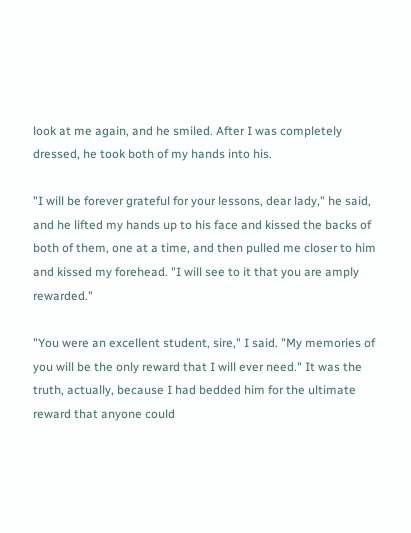look at me again, and he smiled. After I was completely dressed, he took both of my hands into his.

"I will be forever grateful for your lessons, dear lady," he said, and he lifted my hands up to his face and kissed the backs of both of them, one at a time, and then pulled me closer to him and kissed my forehead. "I will see to it that you are amply rewarded."

"You were an excellent student, sire," I said. "My memories of you will be the only reward that I will ever need." It was the truth, actually, because I had bedded him for the ultimate reward that anyone could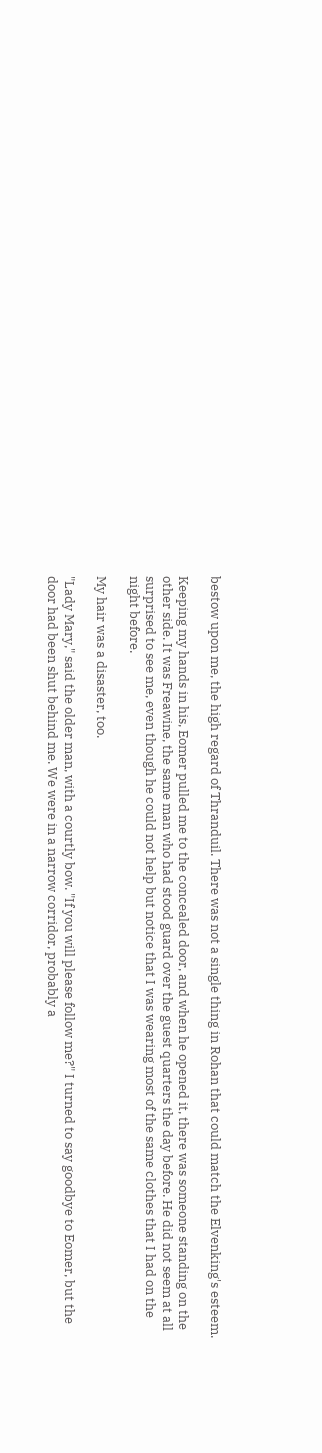bestow upon me, the high regard of Thranduil. There was not a single thing in Rohan that could match the Elvenking's esteem.

Keeping my hands in his, Eomer pulled me to the concealed door, and when he opened it, there was someone standing on the other side. It was Freawine, the same man who had stood guard over the guest quarters the day before. He did not seem at all surprised to see me, even though he could not help but notice that I was wearing most of the same clothes that I had on the night before.

My hair was a disaster, too.

"Lady Mary," said the older man, with a courtly bow. "If you will please follow me?" I turned to say goodbye to Eomer, but the door had been shut behind me. We were in a narrow corridor, probably a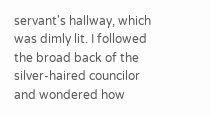servant's hallway, which was dimly lit. I followed the broad back of the silver-haired councilor and wondered how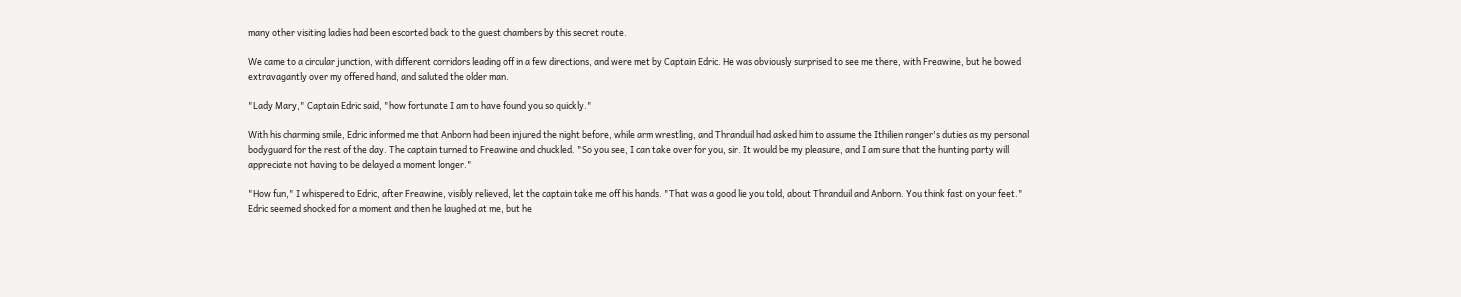many other visiting ladies had been escorted back to the guest chambers by this secret route.

We came to a circular junction, with different corridors leading off in a few directions, and were met by Captain Edric. He was obviously surprised to see me there, with Freawine, but he bowed extravagantly over my offered hand, and saluted the older man.

"Lady Mary," Captain Edric said, "how fortunate I am to have found you so quickly."

With his charming smile, Edric informed me that Anborn had been injured the night before, while arm wrestling, and Thranduil had asked him to assume the Ithilien ranger's duties as my personal bodyguard for the rest of the day. The captain turned to Freawine and chuckled. "So you see, I can take over for you, sir. It would be my pleasure, and I am sure that the hunting party will appreciate not having to be delayed a moment longer."

"How fun," I whispered to Edric, after Freawine, visibly relieved, let the captain take me off his hands. "That was a good lie you told, about Thranduil and Anborn. You think fast on your feet." Edric seemed shocked for a moment and then he laughed at me, but he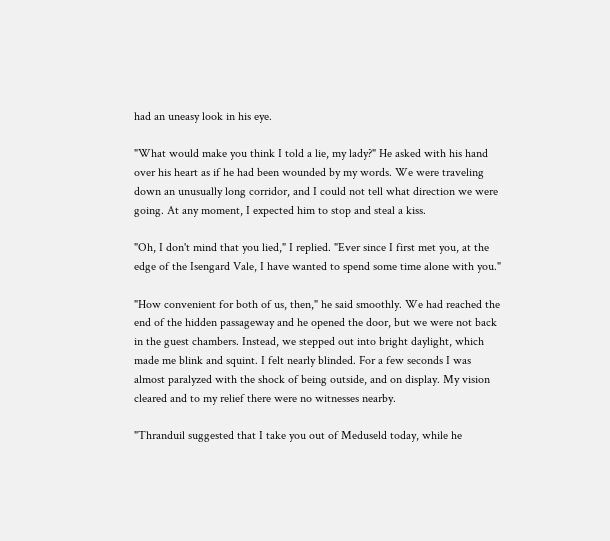had an uneasy look in his eye.

"What would make you think I told a lie, my lady?" He asked with his hand over his heart as if he had been wounded by my words. We were traveling down an unusually long corridor, and I could not tell what direction we were going. At any moment, I expected him to stop and steal a kiss.

"Oh, I don't mind that you lied," I replied. "Ever since I first met you, at the edge of the Isengard Vale, I have wanted to spend some time alone with you."

"How convenient for both of us, then," he said smoothly. We had reached the end of the hidden passageway and he opened the door, but we were not back in the guest chambers. Instead, we stepped out into bright daylight, which made me blink and squint. I felt nearly blinded. For a few seconds I was almost paralyzed with the shock of being outside, and on display. My vision cleared and to my relief there were no witnesses nearby.

"Thranduil suggested that I take you out of Meduseld today, while he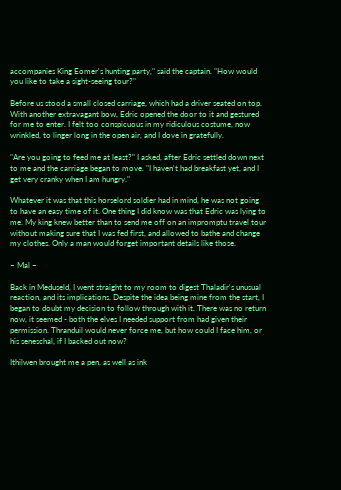accompanies King Eomer's hunting party," said the captain. "How would you like to take a sight-seeing tour?"

Before us stood a small closed carriage, which had a driver seated on top. With another extravagant bow, Edric opened the door to it and gestured for me to enter. I felt too conspicuous in my ridiculous costume, now wrinkled, to linger long in the open air, and I dove in gratefully.

"Are you going to feed me at least?" I asked, after Edric settled down next to me and the carriage began to move. "I haven't had breakfast yet, and I get very cranky when I am hungry."

Whatever it was that this horselord soldier had in mind, he was not going to have an easy time of it. One thing I did know was that Edric was lying to me. My king knew better than to send me off on an impromptu travel tour without making sure that I was fed first, and allowed to bathe and change my clothes. Only a man would forget important details like those.

~ Mal ~

Back in Meduseld, I went straight to my room to digest Thaladir's unusual reaction, and its implications. Despite the idea being mine from the start, I began to doubt my decision to follow through with it. There was no return now, it seemed - both the elves I needed support from had given their permission. Thranduil would never force me, but how could I face him, or his seneschal, if I backed out now?

Ithilwen brought me a pen, as well as ink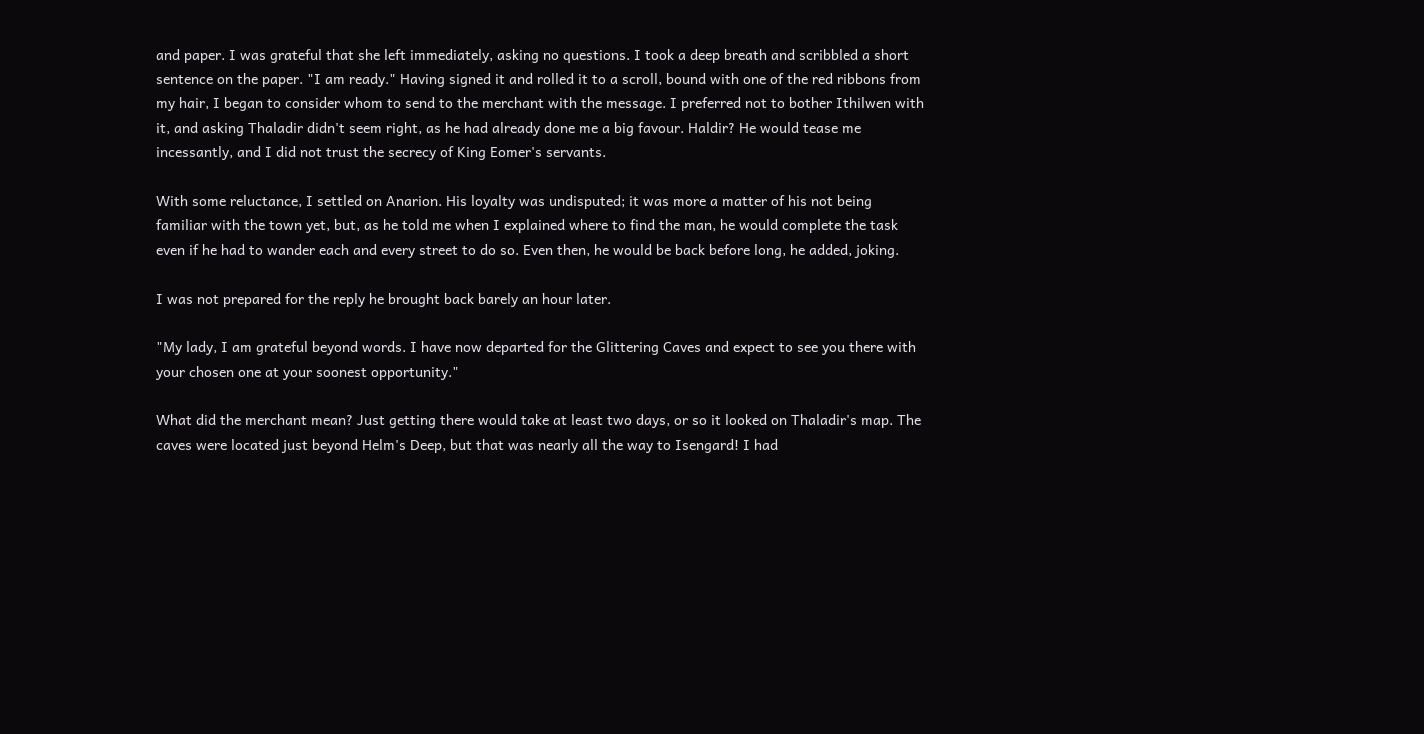and paper. I was grateful that she left immediately, asking no questions. I took a deep breath and scribbled a short sentence on the paper. "I am ready." Having signed it and rolled it to a scroll, bound with one of the red ribbons from my hair, I began to consider whom to send to the merchant with the message. I preferred not to bother Ithilwen with it, and asking Thaladir didn't seem right, as he had already done me a big favour. Haldir? He would tease me incessantly, and I did not trust the secrecy of King Eomer's servants.

With some reluctance, I settled on Anarion. His loyalty was undisputed; it was more a matter of his not being familiar with the town yet, but, as he told me when I explained where to find the man, he would complete the task even if he had to wander each and every street to do so. Even then, he would be back before long, he added, joking.

I was not prepared for the reply he brought back barely an hour later.

"My lady, I am grateful beyond words. I have now departed for the Glittering Caves and expect to see you there with your chosen one at your soonest opportunity."

What did the merchant mean? Just getting there would take at least two days, or so it looked on Thaladir's map. The caves were located just beyond Helm's Deep, but that was nearly all the way to Isengard! I had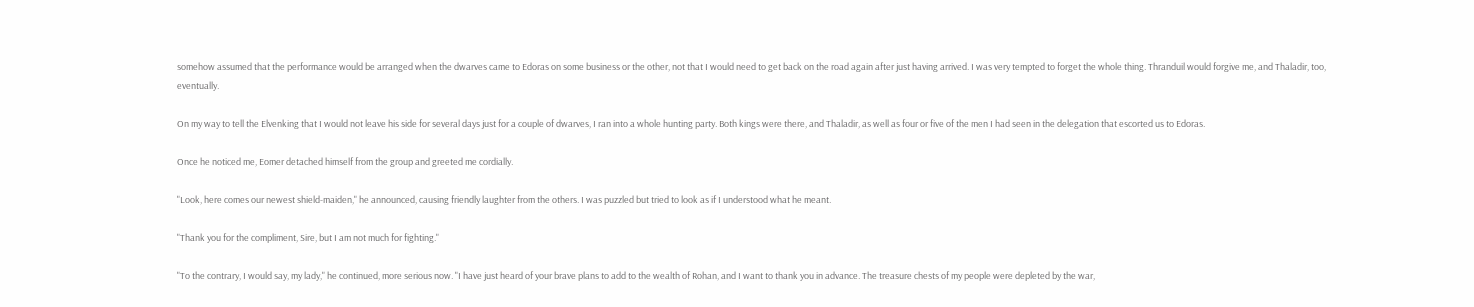somehow assumed that the performance would be arranged when the dwarves came to Edoras on some business or the other, not that I would need to get back on the road again after just having arrived. I was very tempted to forget the whole thing. Thranduil would forgive me, and Thaladir, too, eventually.

On my way to tell the Elvenking that I would not leave his side for several days just for a couple of dwarves, I ran into a whole hunting party. Both kings were there, and Thaladir, as well as four or five of the men I had seen in the delegation that escorted us to Edoras.

Once he noticed me, Eomer detached himself from the group and greeted me cordially.

"Look, here comes our newest shield-maiden," he announced, causing friendly laughter from the others. I was puzzled but tried to look as if I understood what he meant.

"Thank you for the compliment, Sire, but I am not much for fighting."

"To the contrary, I would say, my lady," he continued, more serious now. "I have just heard of your brave plans to add to the wealth of Rohan, and I want to thank you in advance. The treasure chests of my people were depleted by the war,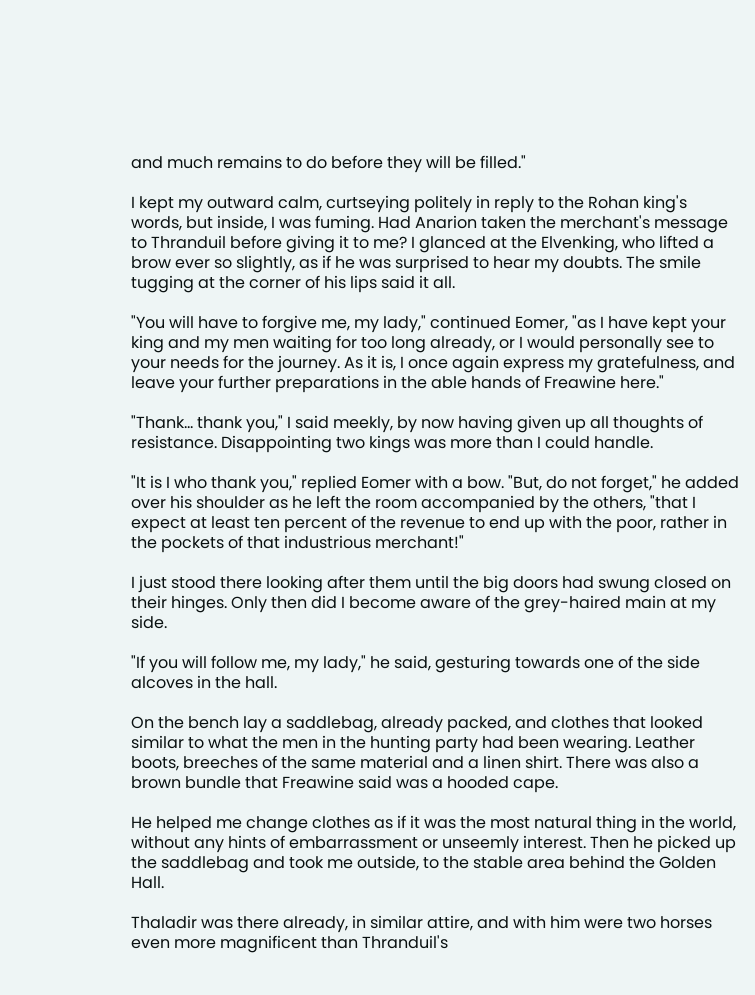and much remains to do before they will be filled."

I kept my outward calm, curtseying politely in reply to the Rohan king's words, but inside, I was fuming. Had Anarion taken the merchant's message to Thranduil before giving it to me? I glanced at the Elvenking, who lifted a brow ever so slightly, as if he was surprised to hear my doubts. The smile tugging at the corner of his lips said it all.

"You will have to forgive me, my lady," continued Eomer, "as I have kept your king and my men waiting for too long already, or I would personally see to your needs for the journey. As it is, I once again express my gratefulness, and leave your further preparations in the able hands of Freawine here."

"Thank... thank you," I said meekly, by now having given up all thoughts of resistance. Disappointing two kings was more than I could handle.

"It is I who thank you," replied Eomer with a bow. "But, do not forget," he added over his shoulder as he left the room accompanied by the others, "that I expect at least ten percent of the revenue to end up with the poor, rather in the pockets of that industrious merchant!"

I just stood there looking after them until the big doors had swung closed on their hinges. Only then did I become aware of the grey-haired main at my side.

"If you will follow me, my lady," he said, gesturing towards one of the side alcoves in the hall.

On the bench lay a saddlebag, already packed, and clothes that looked similar to what the men in the hunting party had been wearing. Leather boots, breeches of the same material and a linen shirt. There was also a brown bundle that Freawine said was a hooded cape.

He helped me change clothes as if it was the most natural thing in the world, without any hints of embarrassment or unseemly interest. Then he picked up the saddlebag and took me outside, to the stable area behind the Golden Hall.

Thaladir was there already, in similar attire, and with him were two horses even more magnificent than Thranduil's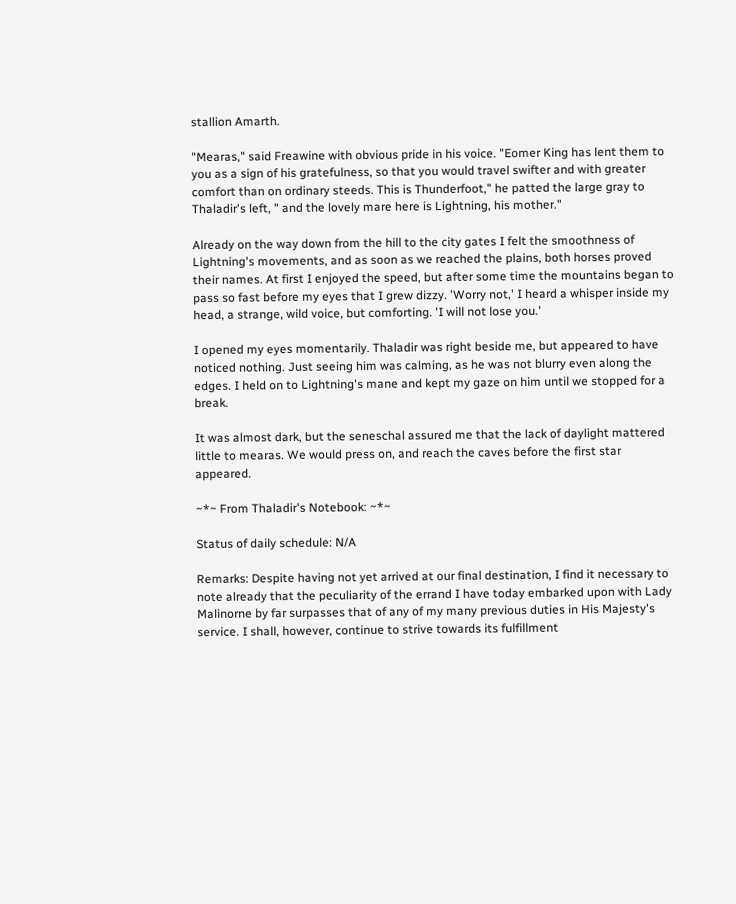stallion Amarth.

"Mearas," said Freawine with obvious pride in his voice. "Eomer King has lent them to you as a sign of his gratefulness, so that you would travel swifter and with greater comfort than on ordinary steeds. This is Thunderfoot," he patted the large gray to Thaladir's left, " and the lovely mare here is Lightning, his mother."

Already on the way down from the hill to the city gates I felt the smoothness of Lightning's movements, and as soon as we reached the plains, both horses proved their names. At first I enjoyed the speed, but after some time the mountains began to pass so fast before my eyes that I grew dizzy. 'Worry not,' I heard a whisper inside my head, a strange, wild voice, but comforting. 'I will not lose you.'

I opened my eyes momentarily. Thaladir was right beside me, but appeared to have noticed nothing. Just seeing him was calming, as he was not blurry even along the edges. I held on to Lightning's mane and kept my gaze on him until we stopped for a break.

It was almost dark, but the seneschal assured me that the lack of daylight mattered little to mearas. We would press on, and reach the caves before the first star appeared.

~*~ From Thaladir's Notebook: ~*~

Status of daily schedule: N/A

Remarks: Despite having not yet arrived at our final destination, I find it necessary to note already that the peculiarity of the errand I have today embarked upon with Lady Malinorne by far surpasses that of any of my many previous duties in His Majesty's service. I shall, however, continue to strive towards its fulfillment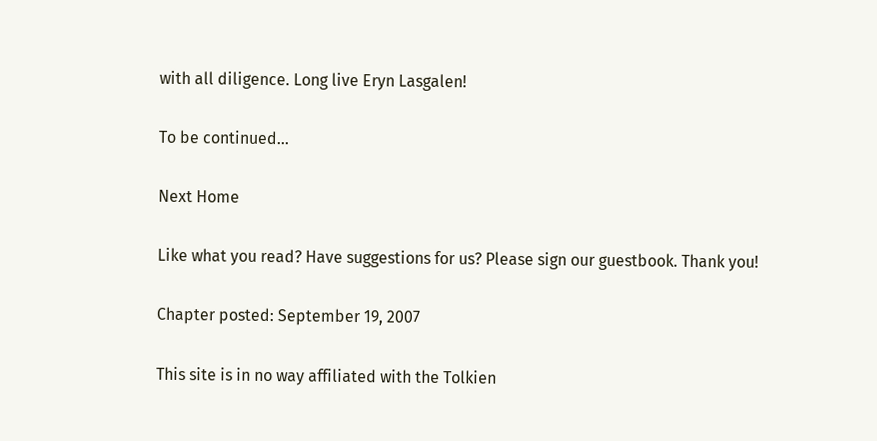with all diligence. Long live Eryn Lasgalen!

To be continued...

Next Home

Like what you read? Have suggestions for us? Please sign our guestbook. Thank you!

Chapter posted: September 19, 2007

This site is in no way affiliated with the Tolkien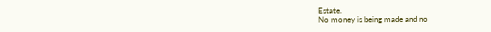Estate.
No money is being made and no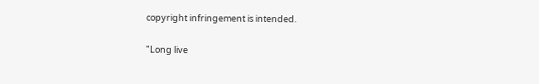copyright infringement is intended.

"Long live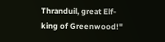Thranduil, great Elf-king of Greenwood!"